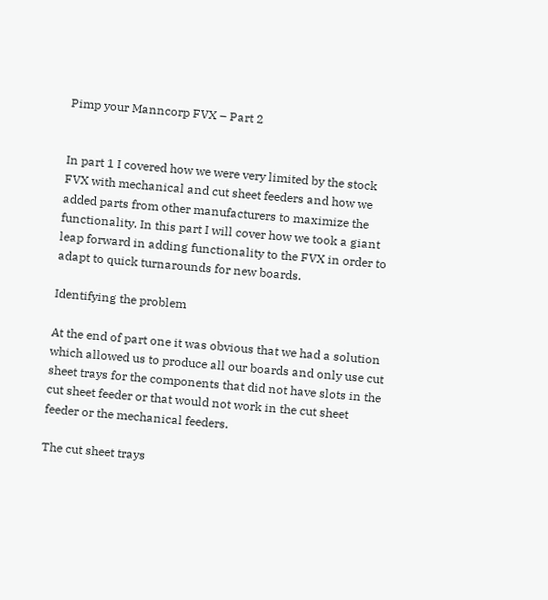Pimp your Manncorp FVX – Part 2


In part 1 I covered how we were very limited by the stock FVX with mechanical and cut sheet feeders and how we added parts from other manufacturers to maximize the functionality. In this part I will cover how we took a giant leap forward in adding functionality to the FVX in order to adapt to quick turnarounds for new boards.

Identifying the problem

At the end of part one it was obvious that we had a solution which allowed us to produce all our boards and only use cut sheet trays for the components that did not have slots in the cut sheet feeder or that would not work in the cut sheet feeder or the mechanical feeders.

The cut sheet trays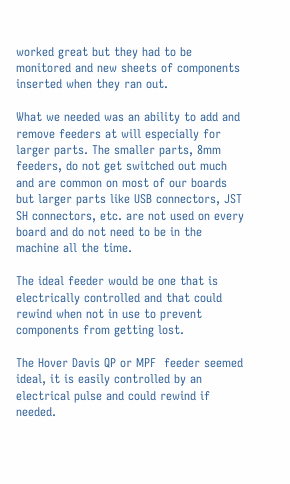worked great but they had to be monitored and new sheets of components inserted when they ran out.

What we needed was an ability to add and remove feeders at will especially for larger parts. The smaller parts, 8mm feeders, do not get switched out much and are common on most of our boards but larger parts like USB connectors, JST SH connectors, etc. are not used on every board and do not need to be in the machine all the time.

The ideal feeder would be one that is electrically controlled and that could rewind when not in use to prevent components from getting lost.

The Hover Davis QP or MPF  feeder seemed ideal, it is easily controlled by an electrical pulse and could rewind if needed.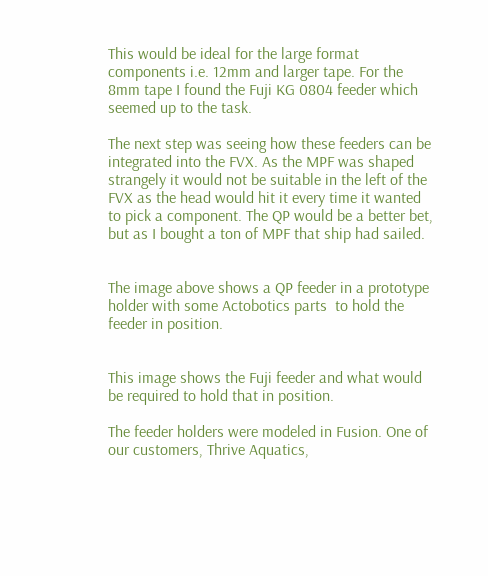This would be ideal for the large format components i.e. 12mm and larger tape. For the 8mm tape I found the Fuji KG 0804 feeder which seemed up to the task.

The next step was seeing how these feeders can be integrated into the FVX. As the MPF was shaped strangely it would not be suitable in the left of the FVX as the head would hit it every time it wanted to pick a component. The QP would be a better bet, but as I bought a ton of MPF that ship had sailed.


The image above shows a QP feeder in a prototype holder with some Actobotics parts  to hold the feeder in position.


This image shows the Fuji feeder and what would be required to hold that in position.

The feeder holders were modeled in Fusion. One of our customers, Thrive Aquatics,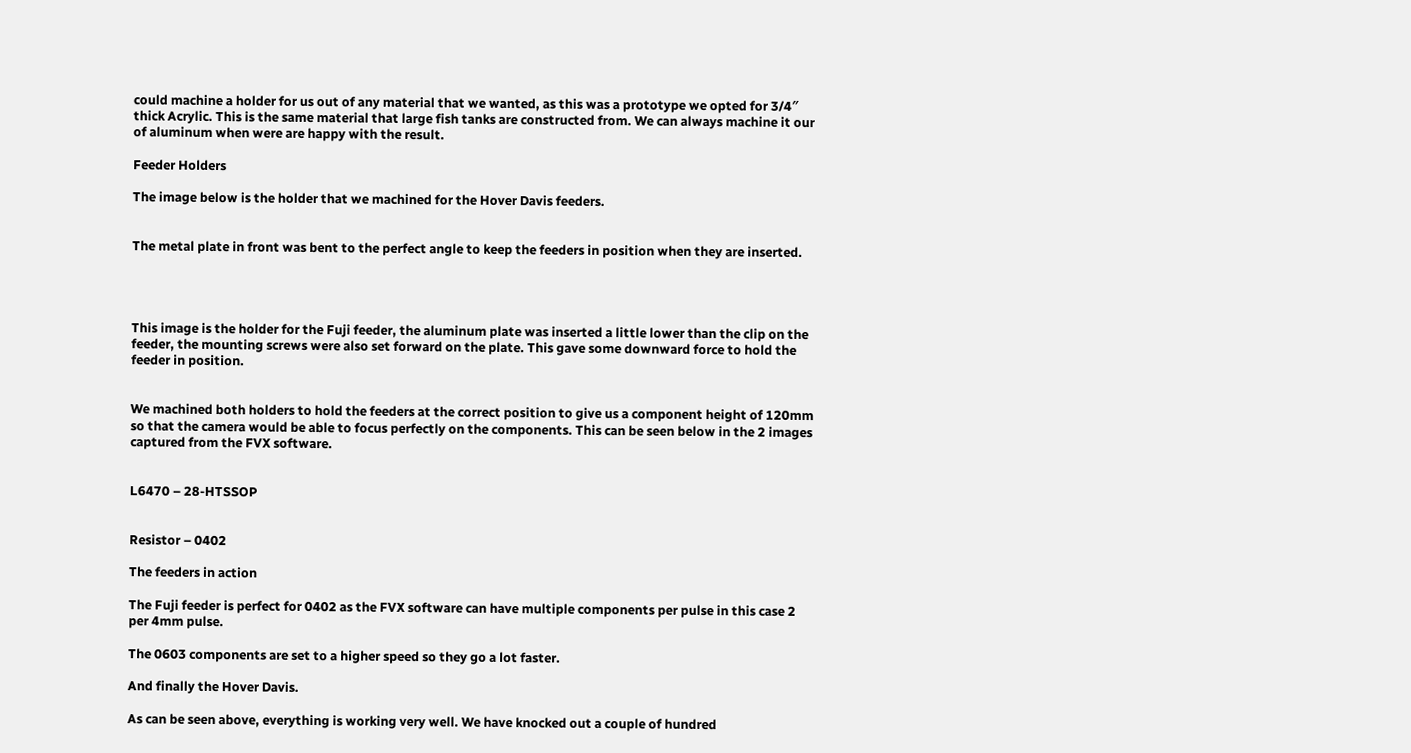could machine a holder for us out of any material that we wanted, as this was a prototype we opted for 3/4″ thick Acrylic. This is the same material that large fish tanks are constructed from. We can always machine it our of aluminum when were are happy with the result.

Feeder Holders

The image below is the holder that we machined for the Hover Davis feeders.


The metal plate in front was bent to the perfect angle to keep the feeders in position when they are inserted.




This image is the holder for the Fuji feeder, the aluminum plate was inserted a little lower than the clip on the feeder, the mounting screws were also set forward on the plate. This gave some downward force to hold the feeder in position.


We machined both holders to hold the feeders at the correct position to give us a component height of 120mm so that the camera would be able to focus perfectly on the components. This can be seen below in the 2 images captured from the FVX software.


L6470 – 28-HTSSOP


Resistor – 0402

The feeders in action

The Fuji feeder is perfect for 0402 as the FVX software can have multiple components per pulse in this case 2 per 4mm pulse.

The 0603 components are set to a higher speed so they go a lot faster.

And finally the Hover Davis.

As can be seen above, everything is working very well. We have knocked out a couple of hundred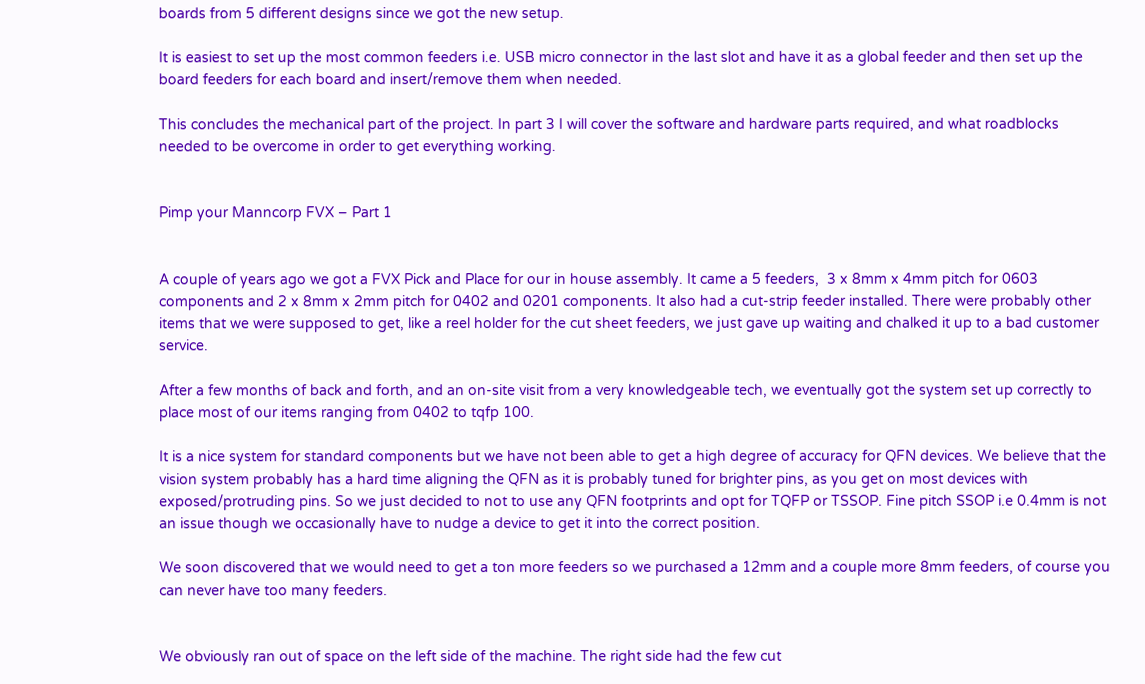boards from 5 different designs since we got the new setup.

It is easiest to set up the most common feeders i.e. USB micro connector in the last slot and have it as a global feeder and then set up the board feeders for each board and insert/remove them when needed.

This concludes the mechanical part of the project. In part 3 I will cover the software and hardware parts required, and what roadblocks needed to be overcome in order to get everything working.


Pimp your Manncorp FVX – Part 1


A couple of years ago we got a FVX Pick and Place for our in house assembly. It came a 5 feeders,  3 x 8mm x 4mm pitch for 0603 components and 2 x 8mm x 2mm pitch for 0402 and 0201 components. It also had a cut-strip feeder installed. There were probably other items that we were supposed to get, like a reel holder for the cut sheet feeders, we just gave up waiting and chalked it up to a bad customer service.

After a few months of back and forth, and an on-site visit from a very knowledgeable tech, we eventually got the system set up correctly to place most of our items ranging from 0402 to tqfp 100.

It is a nice system for standard components but we have not been able to get a high degree of accuracy for QFN devices. We believe that the vision system probably has a hard time aligning the QFN as it is probably tuned for brighter pins, as you get on most devices with exposed/protruding pins. So we just decided to not to use any QFN footprints and opt for TQFP or TSSOP. Fine pitch SSOP i.e 0.4mm is not an issue though we occasionally have to nudge a device to get it into the correct position.

We soon discovered that we would need to get a ton more feeders so we purchased a 12mm and a couple more 8mm feeders, of course you can never have too many feeders.


We obviously ran out of space on the left side of the machine. The right side had the few cut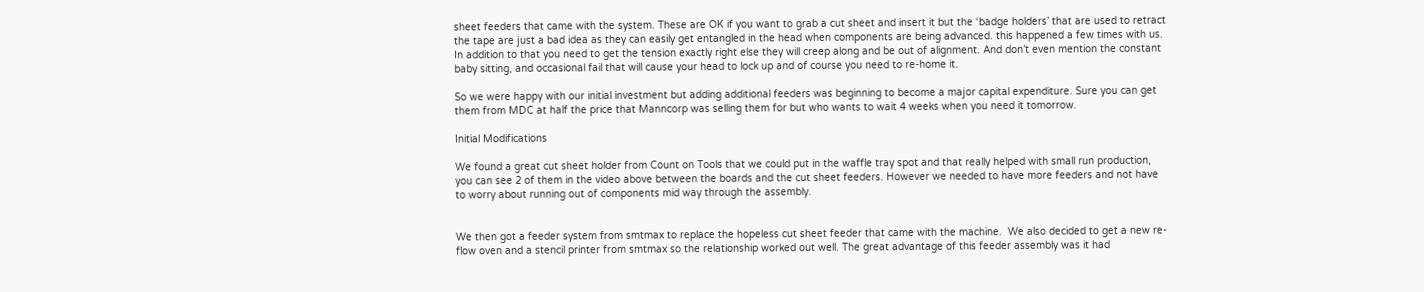sheet feeders that came with the system. These are OK if you want to grab a cut sheet and insert it but the ‘badge holders’ that are used to retract the tape are just a bad idea as they can easily get entangled in the head when components are being advanced. this happened a few times with us. In addition to that you need to get the tension exactly right else they will creep along and be out of alignment. And don’t even mention the constant baby sitting, and occasional fail that will cause your head to lock up and of course you need to re-home it.

So we were happy with our initial investment but adding additional feeders was beginning to become a major capital expenditure. Sure you can get them from MDC at half the price that Manncorp was selling them for but who wants to wait 4 weeks when you need it tomorrow.

Initial Modifications

We found a great cut sheet holder from Count on Tools that we could put in the waffle tray spot and that really helped with small run production, you can see 2 of them in the video above between the boards and the cut sheet feeders. However we needed to have more feeders and not have to worry about running out of components mid way through the assembly.


We then got a feeder system from smtmax to replace the hopeless cut sheet feeder that came with the machine.  We also decided to get a new re-flow oven and a stencil printer from smtmax so the relationship worked out well. The great advantage of this feeder assembly was it had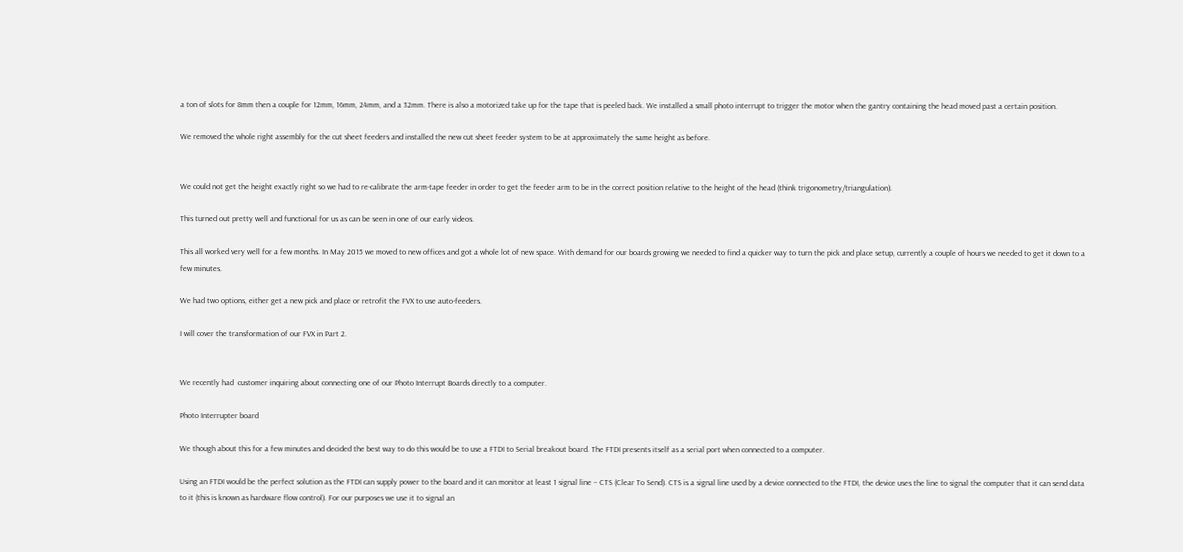a ton of slots for 8mm then a couple for 12mm, 16mm, 24mm, and a 32mm. There is also a motorized take up for the tape that is peeled back. We installed a small photo interrupt to trigger the motor when the gantry containing the head moved past a certain position.

We removed the whole right assembly for the cut sheet feeders and installed the new cut sheet feeder system to be at approximately the same height as before.


We could not get the height exactly right so we had to re-calibrate the arm-tape feeder in order to get the feeder arm to be in the correct position relative to the height of the head (think trigonometry/triangulation).

This turned out pretty well and functional for us as can be seen in one of our early videos.

This all worked very well for a few months. In May 2015 we moved to new offices and got a whole lot of new space. With demand for our boards growing we needed to find a quicker way to turn the pick and place setup, currently a couple of hours we needed to get it down to a few minutes.

We had two options, either get a new pick and place or retrofit the FVX to use auto-feeders.

I will cover the transformation of our FVX in Part 2.


We recently had  customer inquiring about connecting one of our Photo Interrupt Boards directly to a computer.

Photo Interrupter board

We though about this for a few minutes and decided the best way to do this would be to use a FTDI to Serial breakout board. The FTDI presents itself as a serial port when connected to a computer.

Using an FTDI would be the perfect solution as the FTDI can supply power to the board and it can monitor at least 1 signal line – CTS (Clear To Send). CTS is a signal line used by a device connected to the FTDI, the device uses the line to signal the computer that it can send data to it (this is known as hardware flow control). For our purposes we use it to signal an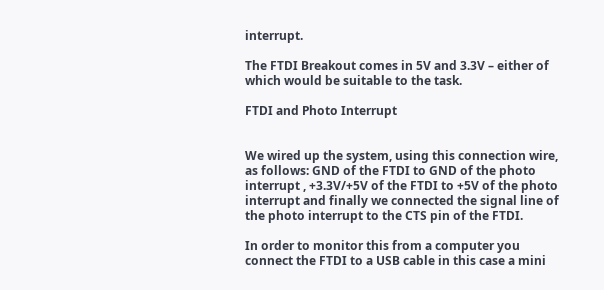interrupt.

The FTDI Breakout comes in 5V and 3.3V – either of which would be suitable to the task.

FTDI and Photo Interrupt


We wired up the system, using this connection wire, as follows: GND of the FTDI to GND of the photo interrupt , +3.3V/+5V of the FTDI to +5V of the photo interrupt and finally we connected the signal line of the photo interrupt to the CTS pin of the FTDI.

In order to monitor this from a computer you connect the FTDI to a USB cable in this case a mini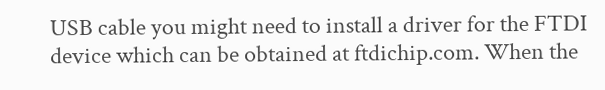USB cable you might need to install a driver for the FTDI device which can be obtained at ftdichip.com. When the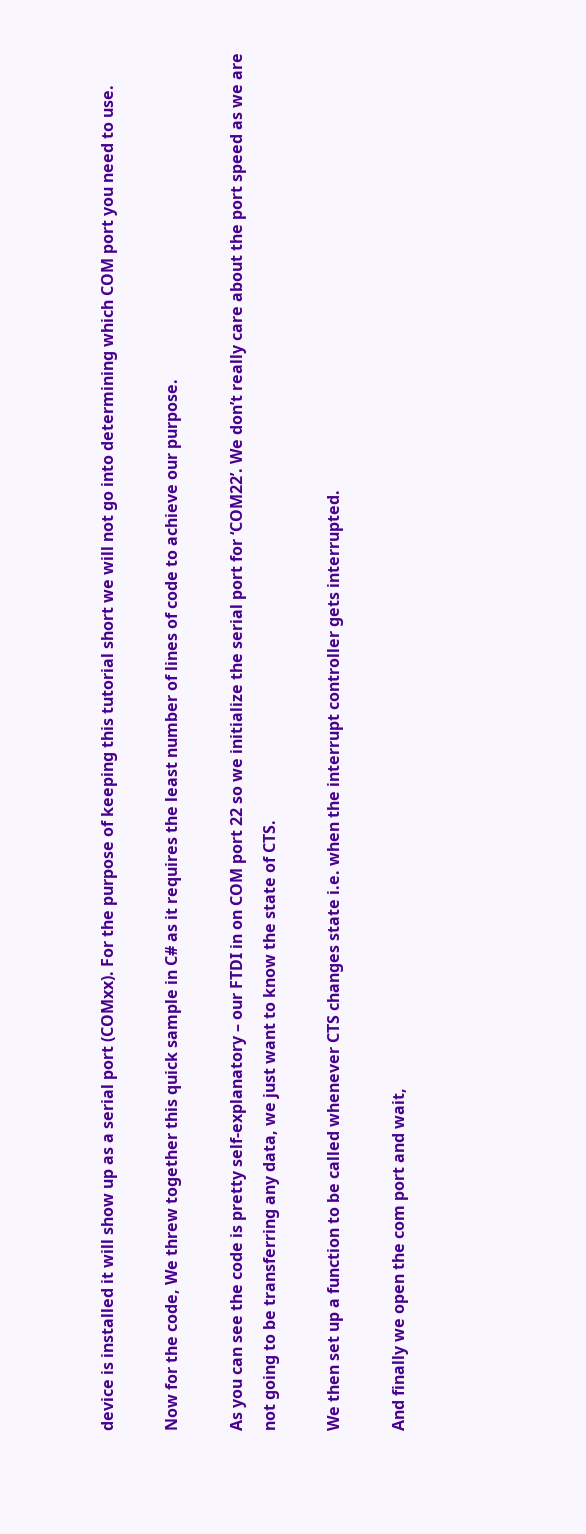device is installed it will show up as a serial port (COMxx). For the purpose of keeping this tutorial short we will not go into determining which COM port you need to use.

Now for the code, We threw together this quick sample in C# as it requires the least number of lines of code to achieve our purpose.

As you can see the code is pretty self-explanatory – our FTDI in on COM port 22 so we initialize the serial port for ‘COM22’. We don’t really care about the port speed as we are not going to be transferring any data, we just want to know the state of CTS.

We then set up a function to be called whenever CTS changes state i.e. when the interrupt controller gets interrupted.

And finally we open the com port and wait,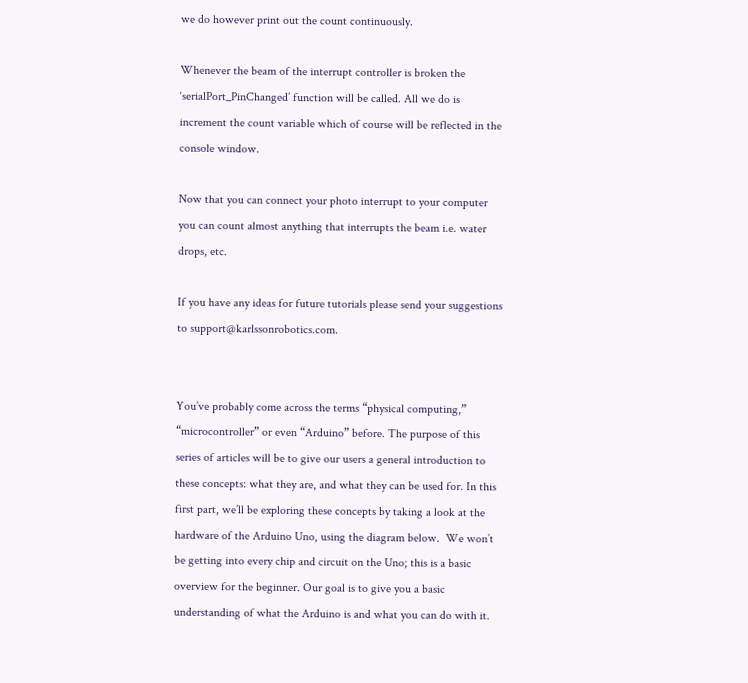we do however print out the count continuously.

Whenever the beam of the interrupt controller is broken the ‘serialPort_PinChanged’ function will be called. All we do is increment the count variable which of course will be reflected in the console window.

Now that you can connect your photo interrupt to your computer you can count almost anything that interrupts the beam i.e. water drops, etc.

If you have any ideas for future tutorials please send your suggestions to support@karlssonrobotics.com.


You’ve probably come across the terms “physical computing,” “microcontroller” or even “Arduino” before. The purpose of this series of articles will be to give our users a general introduction to these concepts: what they are, and what they can be used for. In this first part, we’ll be exploring these concepts by taking a look at the hardware of the Arduino Uno, using the diagram below.  We won’t be getting into every chip and circuit on the Uno; this is a basic overview for the beginner. Our goal is to give you a basic understanding of what the Arduino is and what you can do with it.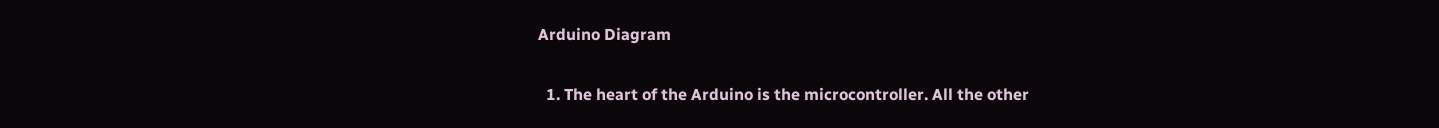Arduino Diagram

  1. The heart of the Arduino is the microcontroller. All the other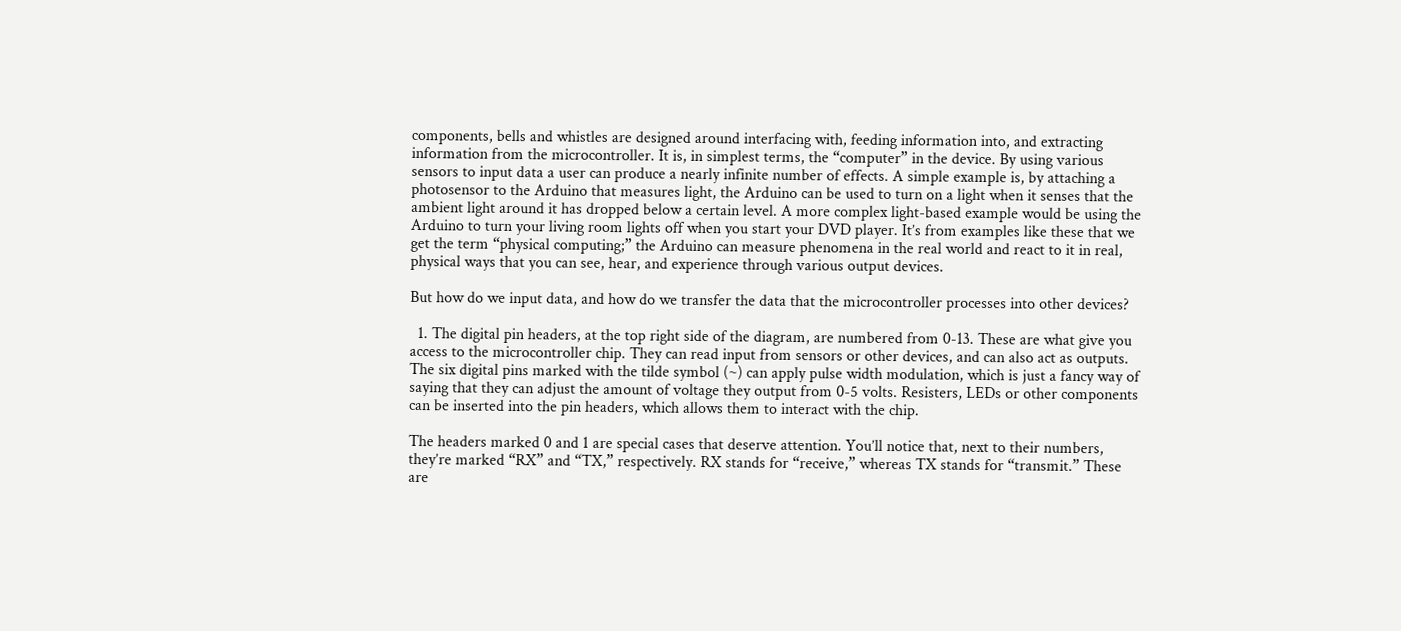components, bells and whistles are designed around interfacing with, feeding information into, and extracting information from the microcontroller. It is, in simplest terms, the “computer” in the device. By using various sensors to input data a user can produce a nearly infinite number of effects. A simple example is, by attaching a photosensor to the Arduino that measures light, the Arduino can be used to turn on a light when it senses that the ambient light around it has dropped below a certain level. A more complex light-based example would be using the Arduino to turn your living room lights off when you start your DVD player. It’s from examples like these that we get the term “physical computing;” the Arduino can measure phenomena in the real world and react to it in real, physical ways that you can see, hear, and experience through various output devices.

But how do we input data, and how do we transfer the data that the microcontroller processes into other devices?

  1. The digital pin headers, at the top right side of the diagram, are numbered from 0-13. These are what give you access to the microcontroller chip. They can read input from sensors or other devices, and can also act as outputs. The six digital pins marked with the tilde symbol (~) can apply pulse width modulation, which is just a fancy way of saying that they can adjust the amount of voltage they output from 0-5 volts. Resisters, LEDs or other components can be inserted into the pin headers, which allows them to interact with the chip.

The headers marked 0 and 1 are special cases that deserve attention. You’ll notice that, next to their numbers, they’re marked “RX” and “TX,” respectively. RX stands for “receive,” whereas TX stands for “transmit.” These are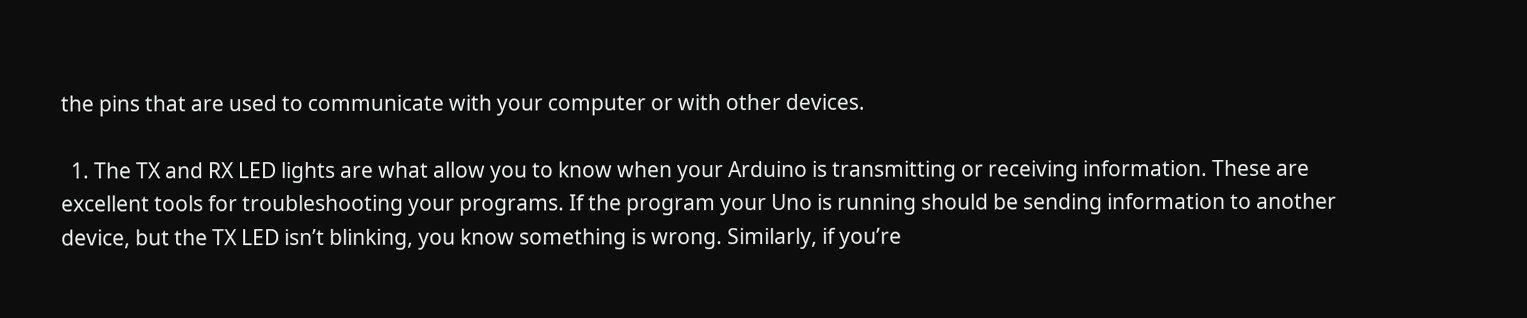the pins that are used to communicate with your computer or with other devices.

  1. The TX and RX LED lights are what allow you to know when your Arduino is transmitting or receiving information. These are excellent tools for troubleshooting your programs. If the program your Uno is running should be sending information to another device, but the TX LED isn’t blinking, you know something is wrong. Similarly, if you’re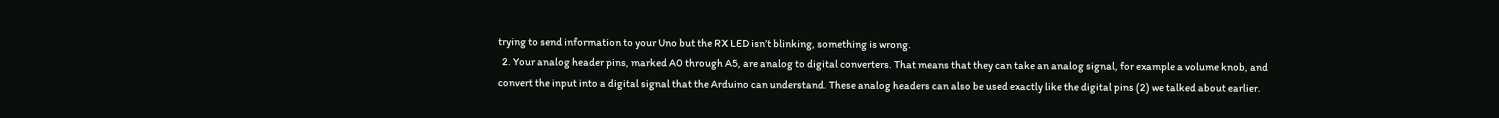trying to send information to your Uno but the RX LED isn’t blinking, something is wrong.
  2. Your analog header pins, marked A0 through A5, are analog to digital converters. That means that they can take an analog signal, for example a volume knob, and convert the input into a digital signal that the Arduino can understand. These analog headers can also be used exactly like the digital pins (2) we talked about earlier.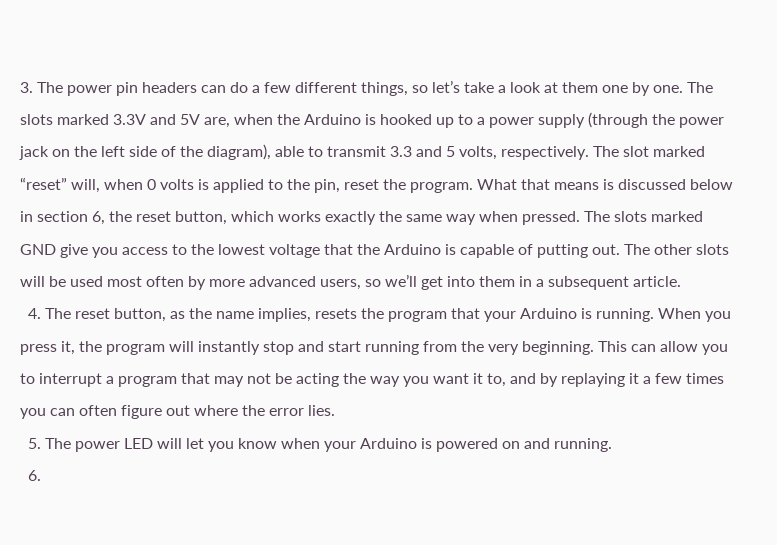3. The power pin headers can do a few different things, so let’s take a look at them one by one. The slots marked 3.3V and 5V are, when the Arduino is hooked up to a power supply (through the power jack on the left side of the diagram), able to transmit 3.3 and 5 volts, respectively. The slot marked “reset” will, when 0 volts is applied to the pin, reset the program. What that means is discussed below in section 6, the reset button, which works exactly the same way when pressed. The slots marked GND give you access to the lowest voltage that the Arduino is capable of putting out. The other slots will be used most often by more advanced users, so we’ll get into them in a subsequent article.
  4. The reset button, as the name implies, resets the program that your Arduino is running. When you press it, the program will instantly stop and start running from the very beginning. This can allow you to interrupt a program that may not be acting the way you want it to, and by replaying it a few times you can often figure out where the error lies.
  5. The power LED will let you know when your Arduino is powered on and running.
  6.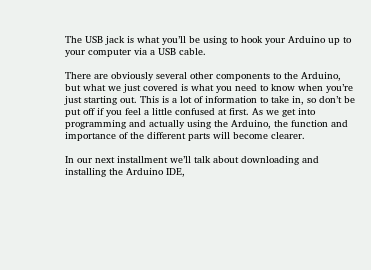The USB jack is what you’ll be using to hook your Arduino up to your computer via a USB cable.

There are obviously several other components to the Arduino, but what we just covered is what you need to know when you’re just starting out. This is a lot of information to take in, so don’t be put off if you feel a little confused at first. As we get into programming and actually using the Arduino, the function and importance of the different parts will become clearer.

In our next installment we’ll talk about downloading and installing the Arduino IDE,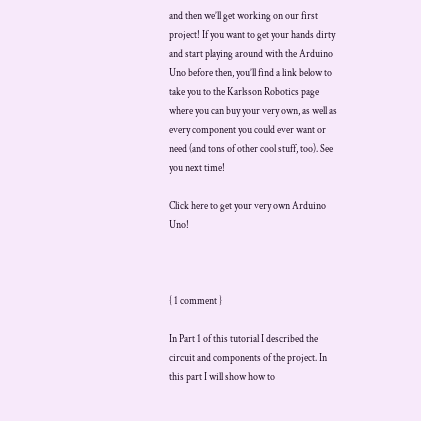and then we’ll get working on our first project! If you want to get your hands dirty and start playing around with the Arduino Uno before then, you’ll find a link below to take you to the Karlsson Robotics page where you can buy your very own, as well as every component you could ever want or need (and tons of other cool stuff, too). See you next time!

Click here to get your very own Arduino Uno!



{ 1 comment }

In Part 1 of this tutorial I described the circuit and components of the project. In this part I will show how to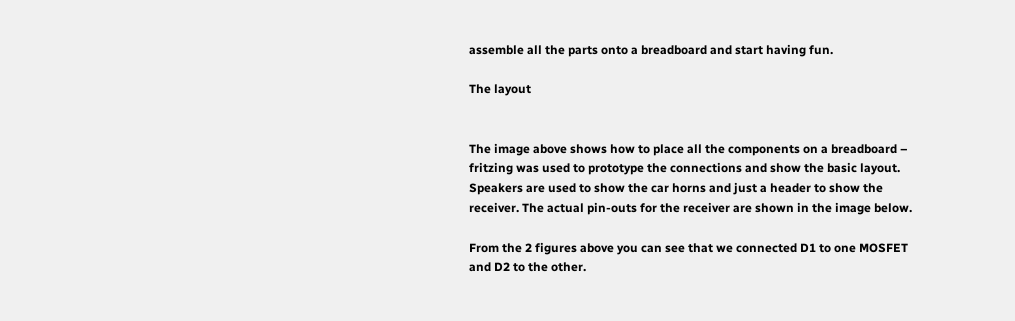assemble all the parts onto a breadboard and start having fun.

The layout


The image above shows how to place all the components on a breadboard – fritzing was used to prototype the connections and show the basic layout. Speakers are used to show the car horns and just a header to show the receiver. The actual pin-outs for the receiver are shown in the image below.

From the 2 figures above you can see that we connected D1 to one MOSFET and D2 to the other.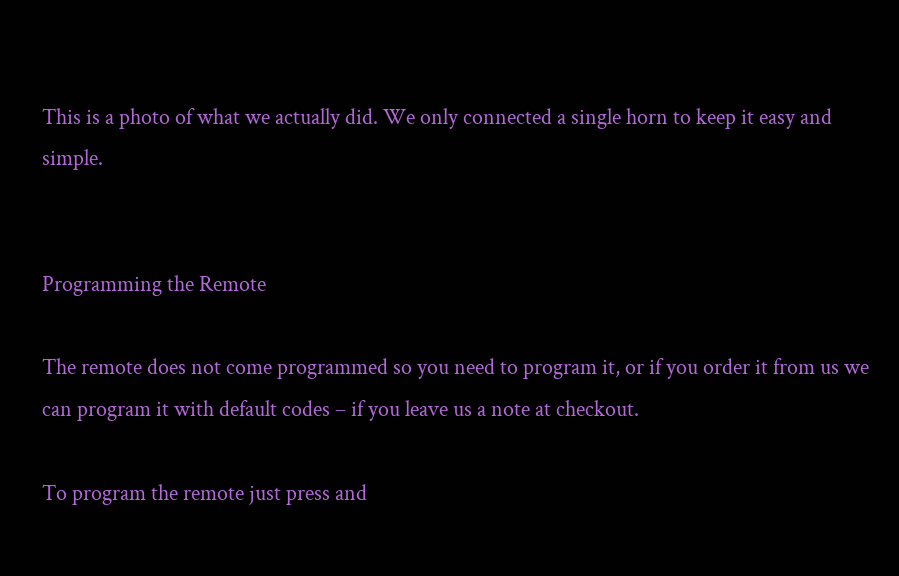This is a photo of what we actually did. We only connected a single horn to keep it easy and simple.


Programming the Remote

The remote does not come programmed so you need to program it, or if you order it from us we can program it with default codes – if you leave us a note at checkout.

To program the remote just press and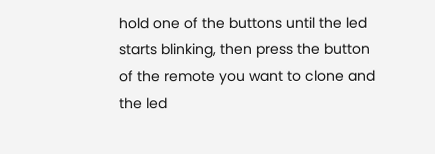hold one of the buttons until the led starts blinking, then press the button of the remote you want to clone and the led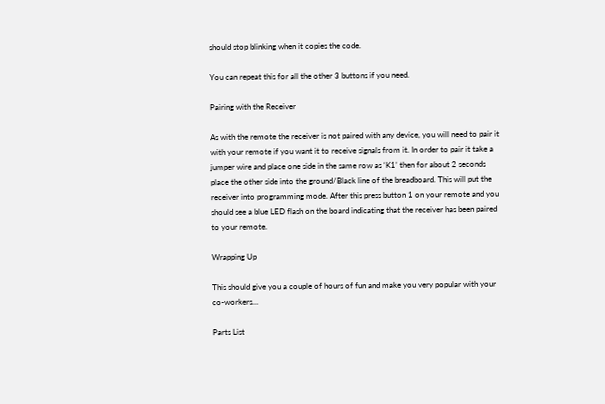should stop blinking when it copies the code.

You can repeat this for all the other 3 buttons if you need.

Pairing with the Receiver

As with the remote the receiver is not paired with any device, you will need to pair it with your remote if you want it to receive signals from it. In order to pair it take a jumper wire and place one side in the same row as ‘K1’ then for about 2 seconds place the other side into the ground/Black line of the breadboard. This will put the receiver into programming mode. After this press button 1 on your remote and you should see a blue LED flash on the board indicating that the receiver has been paired to your remote.

Wrapping Up

This should give you a couple of hours of fun and make you very popular with your co-workers…

Parts List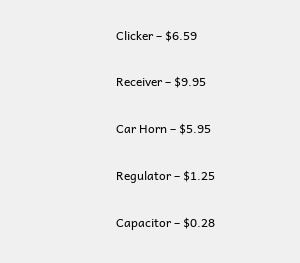Clicker – $6.59

Receiver – $9.95

Car Horn – $5.95

Regulator – $1.25

Capacitor – $0.28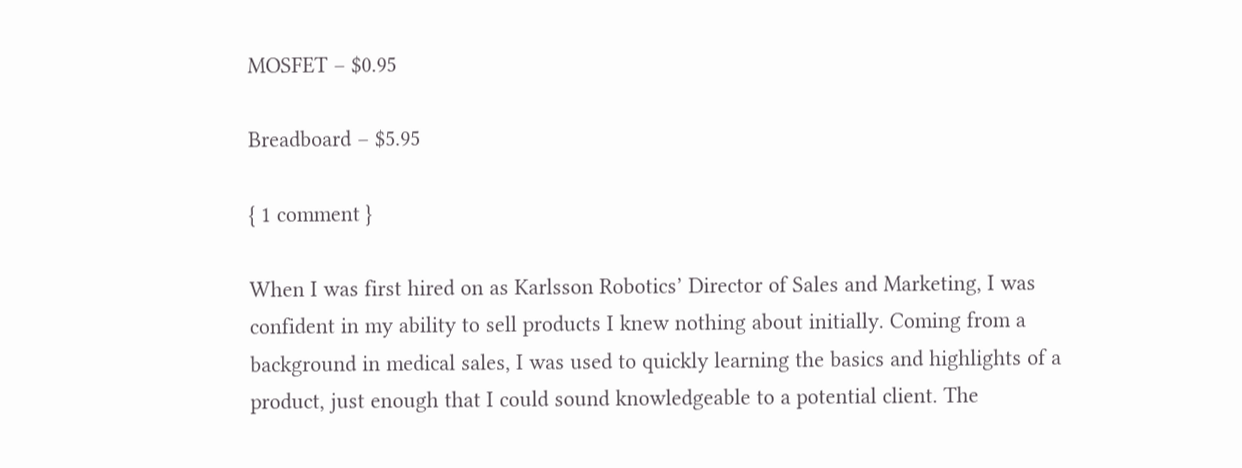MOSFET – $0.95

Breadboard – $5.95

{ 1 comment }

When I was first hired on as Karlsson Robotics’ Director of Sales and Marketing, I was confident in my ability to sell products I knew nothing about initially. Coming from a background in medical sales, I was used to quickly learning the basics and highlights of a product, just enough that I could sound knowledgeable to a potential client. The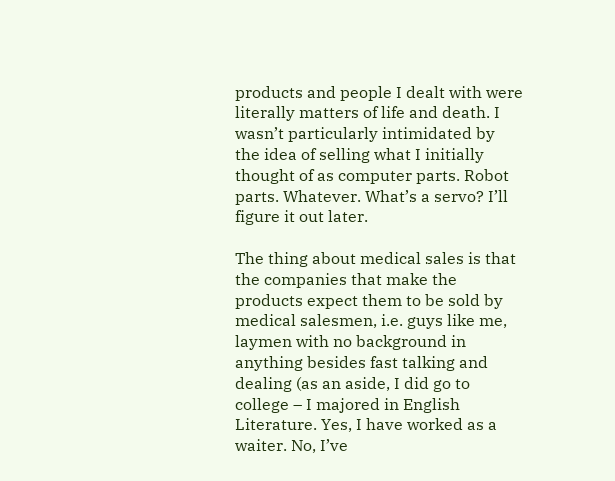products and people I dealt with were literally matters of life and death. I wasn’t particularly intimidated by the idea of selling what I initially thought of as computer parts. Robot parts. Whatever. What’s a servo? I’ll figure it out later.

The thing about medical sales is that the companies that make the products expect them to be sold by medical salesmen, i.e. guys like me, laymen with no background in anything besides fast talking and dealing (as an aside, I did go to college – I majored in English Literature. Yes, I have worked as a waiter. No, I’ve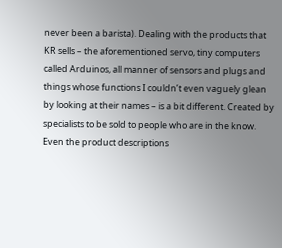never been a barista). Dealing with the products that KR sells – the aforementioned servo, tiny computers called Arduinos, all manner of sensors and plugs and things whose functions I couldn’t even vaguely glean by looking at their names – is a bit different. Created by specialists to be sold to people who are in the know. Even the product descriptions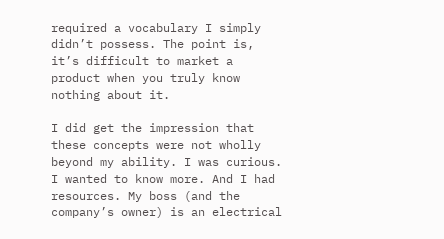required a vocabulary I simply didn’t possess. The point is, it’s difficult to market a product when you truly know nothing about it.

I did get the impression that these concepts were not wholly beyond my ability. I was curious. I wanted to know more. And I had resources. My boss (and the company’s owner) is an electrical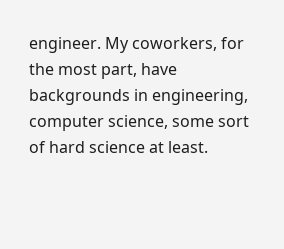engineer. My coworkers, for the most part, have backgrounds in engineering, computer science, some sort of hard science at least.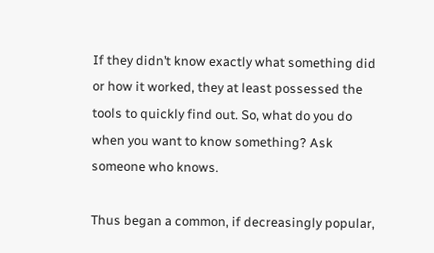If they didn’t know exactly what something did or how it worked, they at least possessed the tools to quickly find out. So, what do you do when you want to know something? Ask someone who knows.

Thus began a common, if decreasingly popular,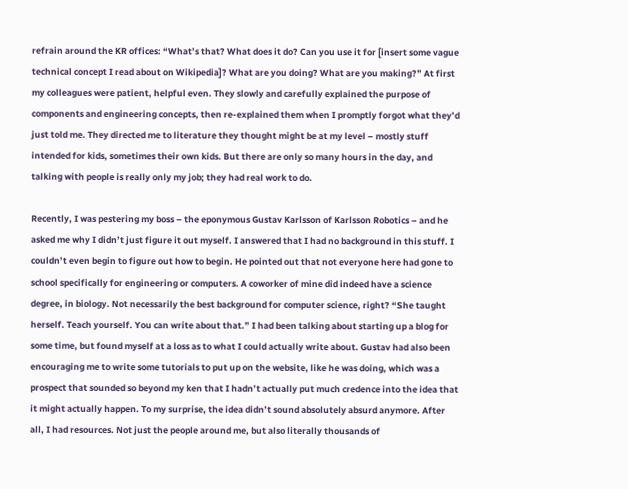refrain around the KR offices: “What’s that? What does it do? Can you use it for [insert some vague technical concept I read about on Wikipedia]? What are you doing? What are you making?” At first my colleagues were patient, helpful even. They slowly and carefully explained the purpose of components and engineering concepts, then re-explained them when I promptly forgot what they’d just told me. They directed me to literature they thought might be at my level – mostly stuff intended for kids, sometimes their own kids. But there are only so many hours in the day, and talking with people is really only my job; they had real work to do.

Recently, I was pestering my boss – the eponymous Gustav Karlsson of Karlsson Robotics – and he asked me why I didn’t just figure it out myself. I answered that I had no background in this stuff. I couldn’t even begin to figure out how to begin. He pointed out that not everyone here had gone to school specifically for engineering or computers. A coworker of mine did indeed have a science degree, in biology. Not necessarily the best background for computer science, right? “She taught herself. Teach yourself. You can write about that.” I had been talking about starting up a blog for some time, but found myself at a loss as to what I could actually write about. Gustav had also been encouraging me to write some tutorials to put up on the website, like he was doing, which was a prospect that sounded so beyond my ken that I hadn’t actually put much credence into the idea that it might actually happen. To my surprise, the idea didn’t sound absolutely absurd anymore. After all, I had resources. Not just the people around me, but also literally thousands of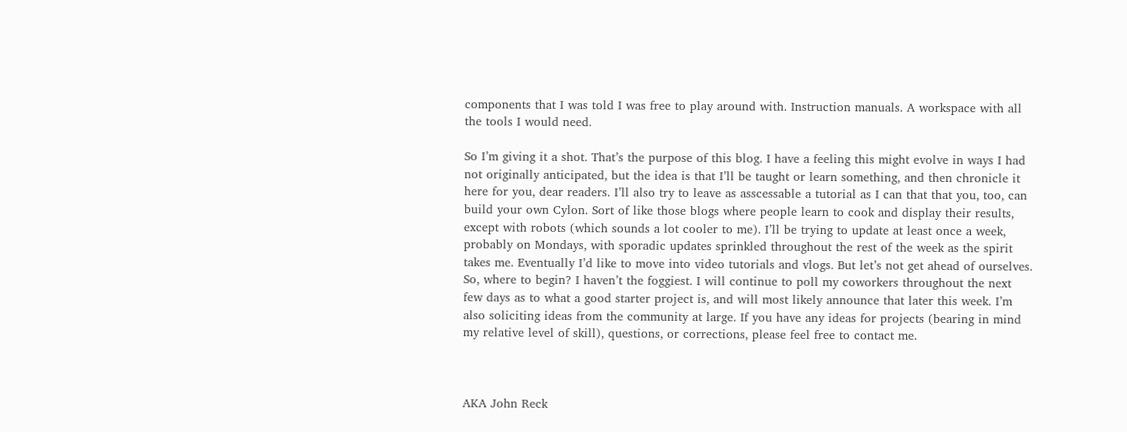components that I was told I was free to play around with. Instruction manuals. A workspace with all the tools I would need.

So I’m giving it a shot. That’s the purpose of this blog. I have a feeling this might evolve in ways I had not originally anticipated, but the idea is that I’ll be taught or learn something, and then chronicle it here for you, dear readers. I’ll also try to leave as asscessable a tutorial as I can that that you, too, can build your own Cylon. Sort of like those blogs where people learn to cook and display their results, except with robots (which sounds a lot cooler to me). I’ll be trying to update at least once a week, probably on Mondays, with sporadic updates sprinkled throughout the rest of the week as the spirit takes me. Eventually I’d like to move into video tutorials and vlogs. But let’s not get ahead of ourselves. So, where to begin? I haven’t the foggiest. I will continue to poll my coworkers throughout the next few days as to what a good starter project is, and will most likely announce that later this week. I’m also soliciting ideas from the community at large. If you have any ideas for projects (bearing in mind my relative level of skill), questions, or corrections, please feel free to contact me.



AKA John Reck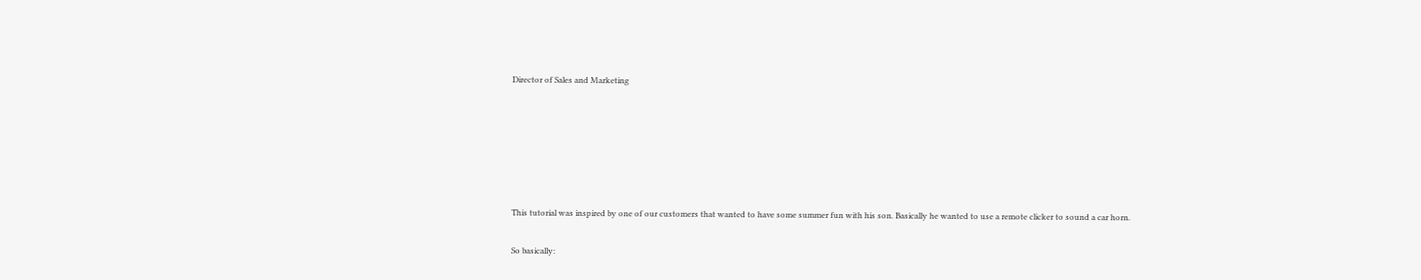Director of Sales and Marketing






This tutorial was inspired by one of our customers that wanted to have some summer fun with his son. Basically he wanted to use a remote clicker to sound a car horn.

So basically: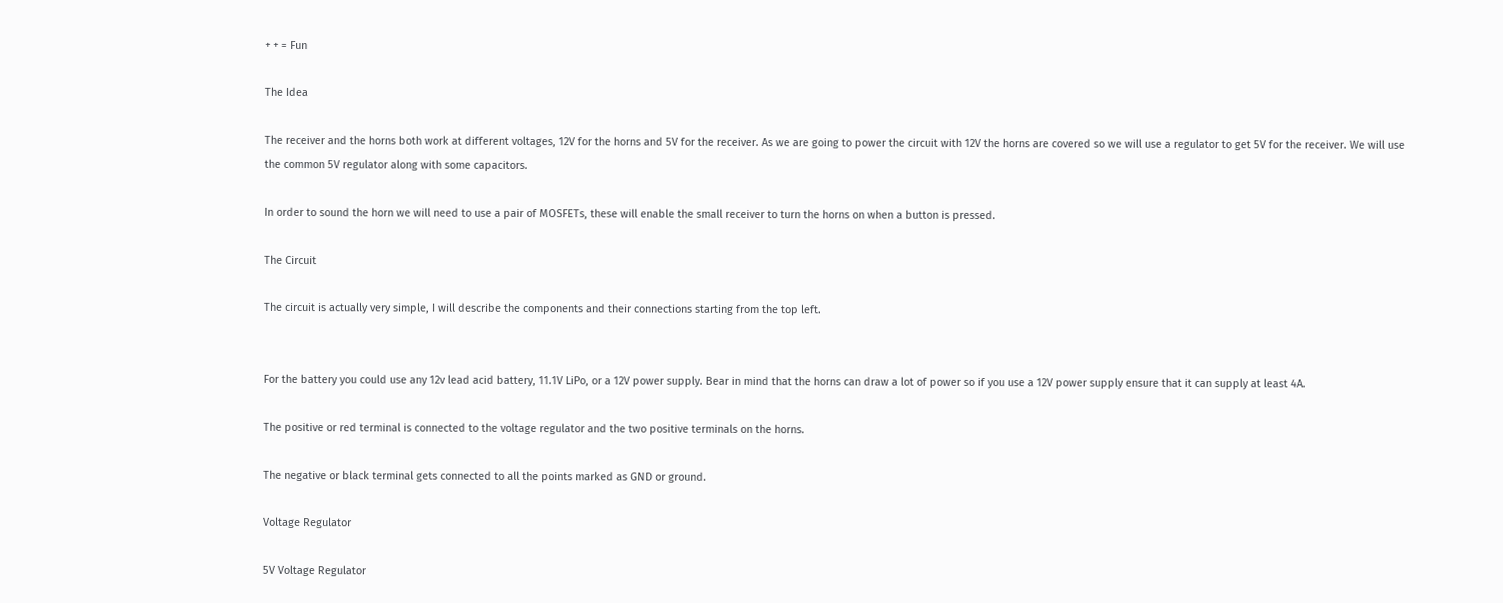+ + = Fun

The Idea

The receiver and the horns both work at different voltages, 12V for the horns and 5V for the receiver. As we are going to power the circuit with 12V the horns are covered so we will use a regulator to get 5V for the receiver. We will use the common 5V regulator along with some capacitors.

In order to sound the horn we will need to use a pair of MOSFETs, these will enable the small receiver to turn the horns on when a button is pressed.

The Circuit

The circuit is actually very simple, I will describe the components and their connections starting from the top left.


For the battery you could use any 12v lead acid battery, 11.1V LiPo, or a 12V power supply. Bear in mind that the horns can draw a lot of power so if you use a 12V power supply ensure that it can supply at least 4A.

The positive or red terminal is connected to the voltage regulator and the two positive terminals on the horns.

The negative or black terminal gets connected to all the points marked as GND or ground.

Voltage Regulator

5V Voltage Regulator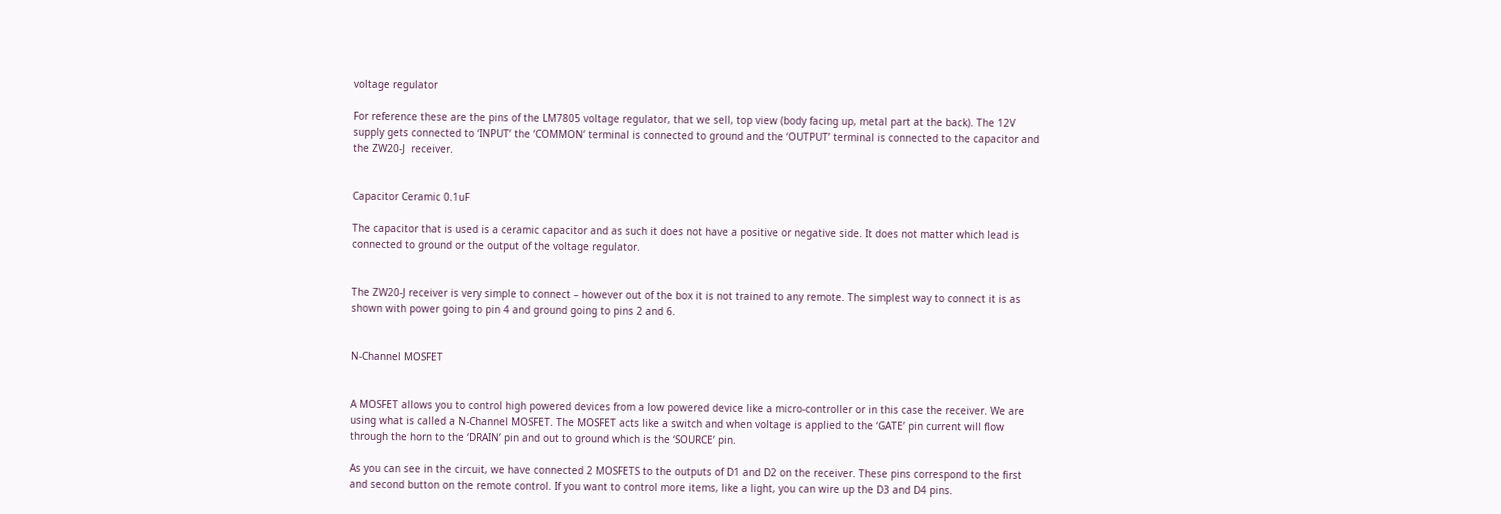voltage regulator

For reference these are the pins of the LM7805 voltage regulator, that we sell, top view (body facing up, metal part at the back). The 12V supply gets connected to ‘INPUT’ the ‘COMMON’ terminal is connected to ground and the ‘OUTPUT’ terminal is connected to the capacitor and the ZW20-J  receiver.


Capacitor Ceramic 0.1uF

The capacitor that is used is a ceramic capacitor and as such it does not have a positive or negative side. It does not matter which lead is connected to ground or the output of the voltage regulator.


The ZW20-J receiver is very simple to connect – however out of the box it is not trained to any remote. The simplest way to connect it is as shown with power going to pin 4 and ground going to pins 2 and 6.


N-Channel MOSFET


A MOSFET allows you to control high powered devices from a low powered device like a micro-controller or in this case the receiver. We are using what is called a N-Channel MOSFET. The MOSFET acts like a switch and when voltage is applied to the ‘GATE’ pin current will flow through the horn to the ‘DRAIN’ pin and out to ground which is the ‘SOURCE’ pin.

As you can see in the circuit, we have connected 2 MOSFETS to the outputs of D1 and D2 on the receiver. These pins correspond to the first and second button on the remote control. If you want to control more items, like a light, you can wire up the D3 and D4 pins.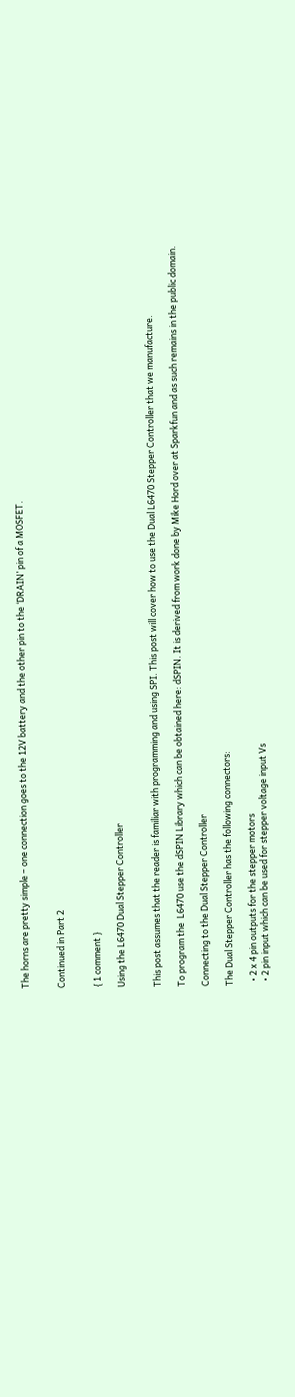The horns are pretty simple – one connection goes to the 12V battery and the other pin to the ‘DRAIN’ pin of a MOSFET.


Continued in Part 2


{ 1 comment }

Using the L6470 Dual Stepper Controller


This post assumes that the reader is familiar with programming and using SPI. This post will cover how to use the Dual L6470 Stepper Controller that we manufacture.

To program the  L6470 use the dSPIN Library which can be obtained here: dSPIN. It is derived from work done by Mike Hord over at Sparkfun and as such remains in the public domain.

Connecting to the Dual Stepper Controller

The Dual Stepper Controller has the following connectors:

  • 2 x 4 pin outputs for the stepper motors
  • 2 pin input which can be used for stepper voltage input Vs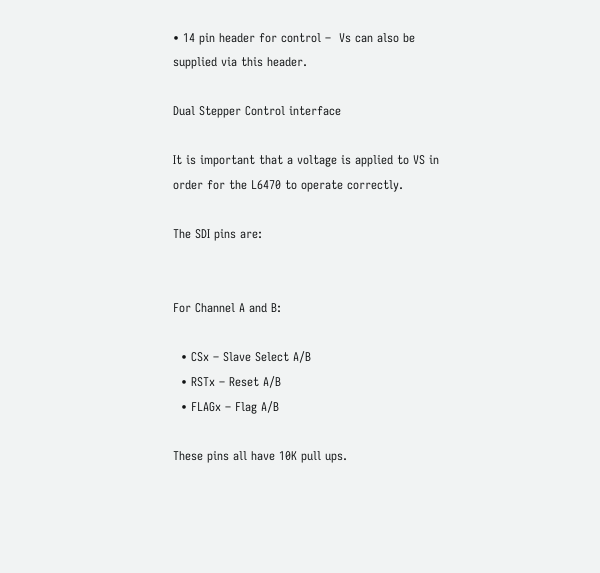• 14 pin header for control –  Vs can also be supplied via this header.

Dual Stepper Control interface

It is important that a voltage is applied to VS in order for the L6470 to operate correctly.

The SDI pins are:


For Channel A and B:

  • CSx – Slave Select A/B
  • RSTx – Reset A/B
  • FLAGx – Flag A/B

These pins all have 10K pull ups.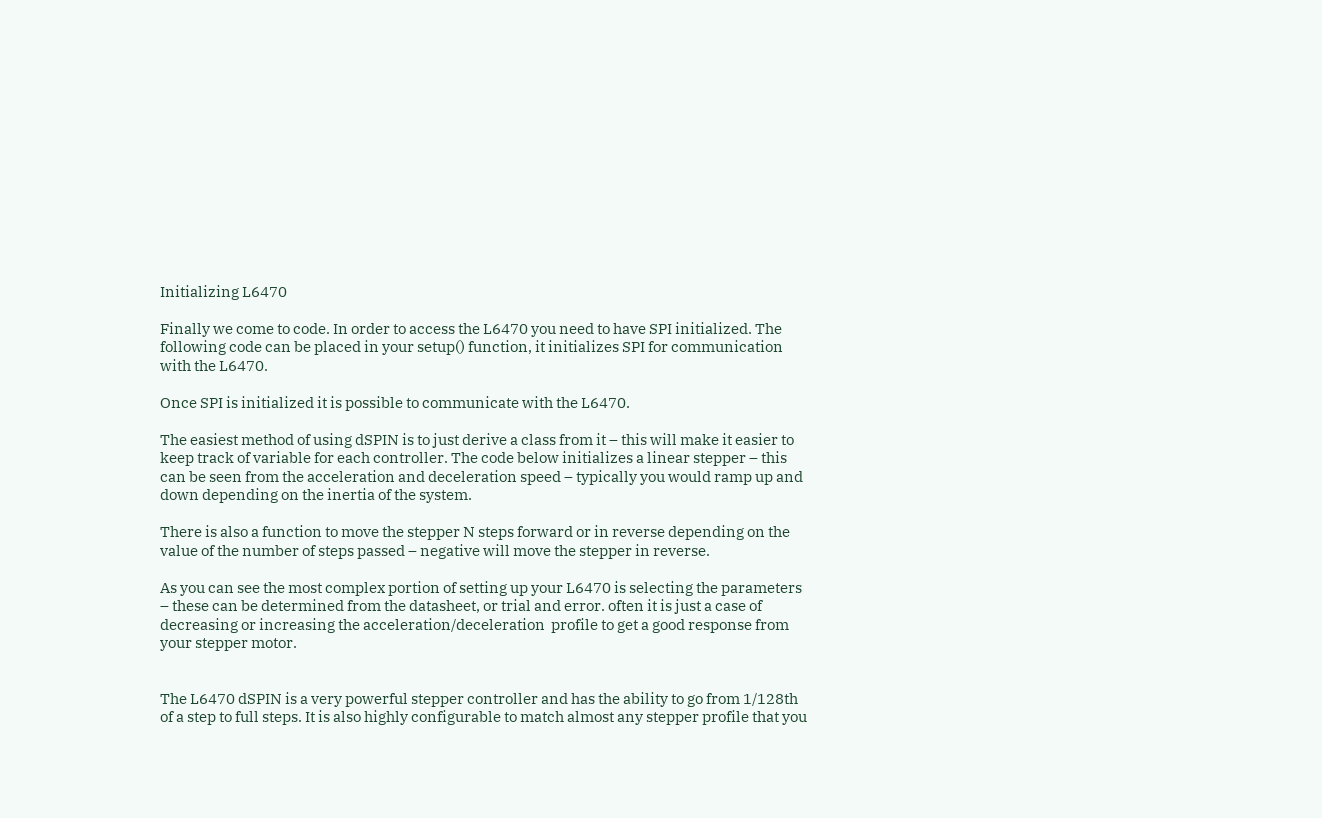Initializing L6470

Finally we come to code. In order to access the L6470 you need to have SPI initialized. The following code can be placed in your setup() function, it initializes SPI for communication with the L6470.

Once SPI is initialized it is possible to communicate with the L6470.

The easiest method of using dSPIN is to just derive a class from it – this will make it easier to keep track of variable for each controller. The code below initializes a linear stepper – this can be seen from the acceleration and deceleration speed – typically you would ramp up and down depending on the inertia of the system.

There is also a function to move the stepper N steps forward or in reverse depending on the value of the number of steps passed – negative will move the stepper in reverse.

As you can see the most complex portion of setting up your L6470 is selecting the parameters – these can be determined from the datasheet, or trial and error. often it is just a case of decreasing or increasing the acceleration/deceleration  profile to get a good response from your stepper motor.


The L6470 dSPIN is a very powerful stepper controller and has the ability to go from 1/128th of a step to full steps. It is also highly configurable to match almost any stepper profile that you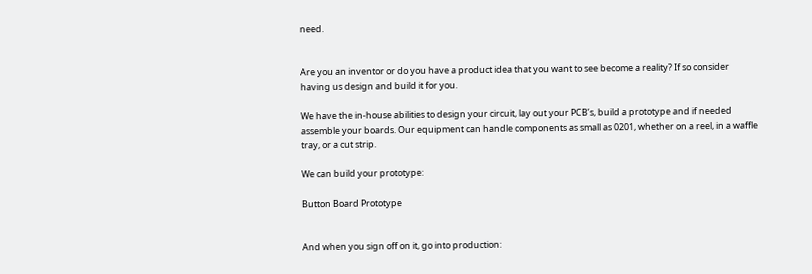need.


Are you an inventor or do you have a product idea that you want to see become a reality? If so consider having us design and build it for you.

We have the in-house abilities to design your circuit, lay out your PCB’s, build a prototype and if needed assemble your boards. Our equipment can handle components as small as 0201, whether on a reel, in a waffle tray, or a cut strip.

We can build your prototype:

Button Board Prototype


And when you sign off on it, go into production: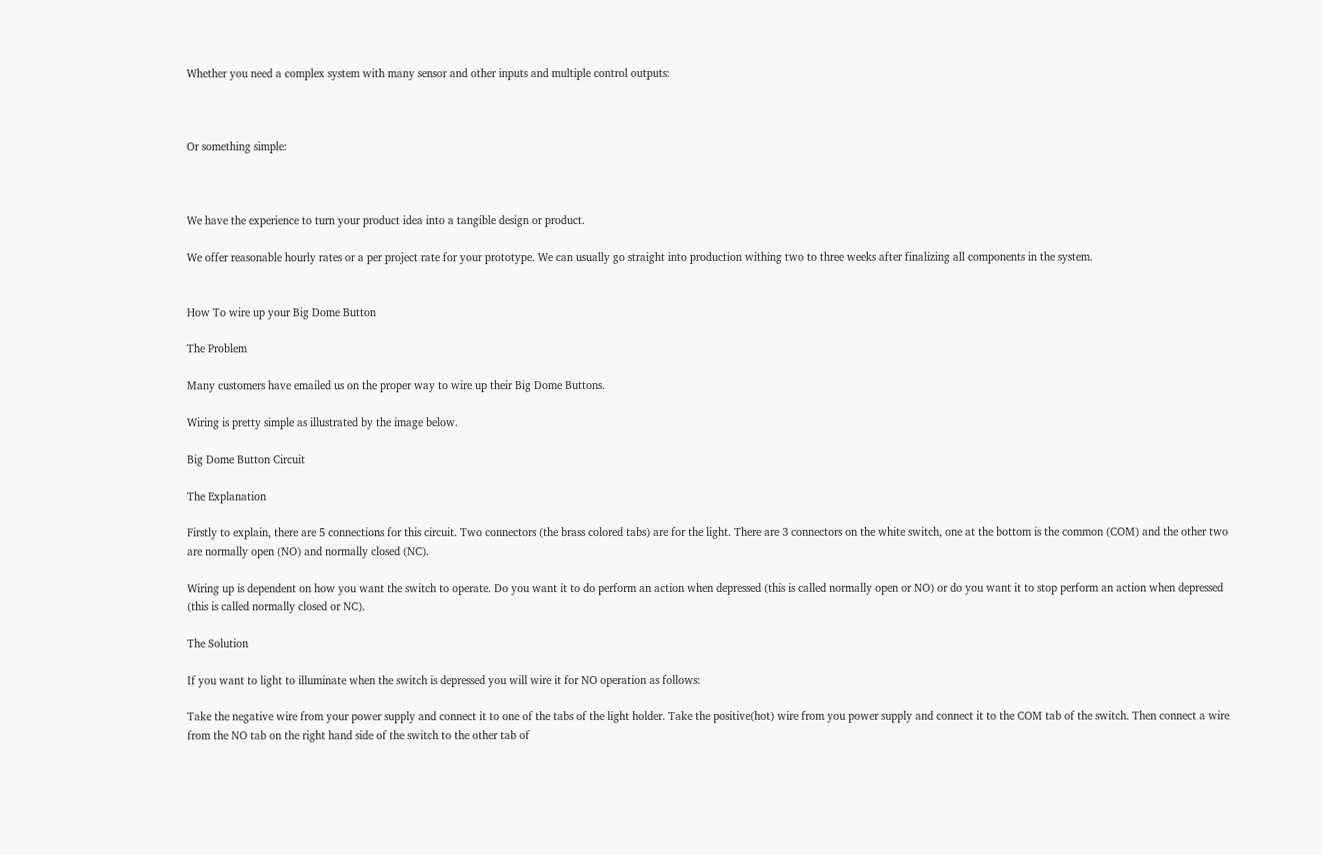Whether you need a complex system with many sensor and other inputs and multiple control outputs:



Or something simple:



We have the experience to turn your product idea into a tangible design or product.

We offer reasonable hourly rates or a per project rate for your prototype. We can usually go straight into production withing two to three weeks after finalizing all components in the system.


How To wire up your Big Dome Button

The Problem

Many customers have emailed us on the proper way to wire up their Big Dome Buttons.

Wiring is pretty simple as illustrated by the image below.

Big Dome Button Circuit

The Explanation

Firstly to explain, there are 5 connections for this circuit. Two connectors (the brass colored tabs) are for the light. There are 3 connectors on the white switch, one at the bottom is the common (COM) and the other two are normally open (NO) and normally closed (NC).

Wiring up is dependent on how you want the switch to operate. Do you want it to do perform an action when depressed (this is called normally open or NO) or do you want it to stop perform an action when depressed (this is called normally closed or NC).

The Solution

If you want to light to illuminate when the switch is depressed you will wire it for NO operation as follows:

Take the negative wire from your power supply and connect it to one of the tabs of the light holder. Take the positive(hot) wire from you power supply and connect it to the COM tab of the switch. Then connect a wire from the NO tab on the right hand side of the switch to the other tab of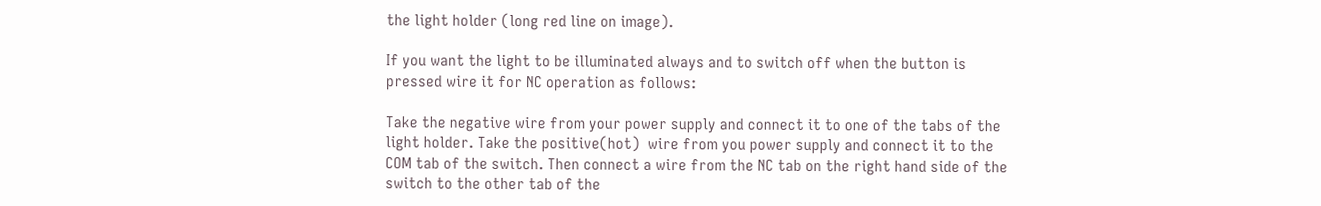the light holder (long red line on image).

If you want the light to be illuminated always and to switch off when the button is pressed wire it for NC operation as follows:

Take the negative wire from your power supply and connect it to one of the tabs of the light holder. Take the positive(hot)  wire from you power supply and connect it to the COM tab of the switch. Then connect a wire from the NC tab on the right hand side of the switch to the other tab of the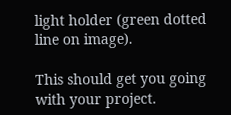light holder (green dotted line on image).

This should get you going with your project.